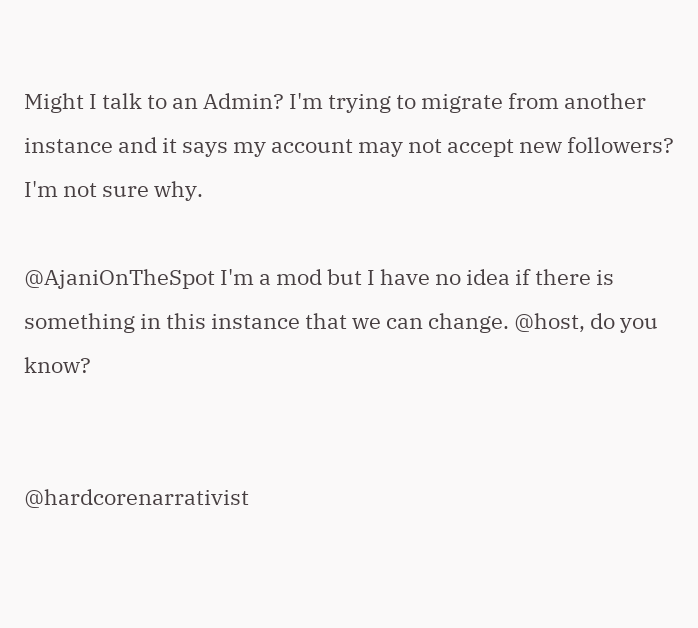Might I talk to an Admin? I'm trying to migrate from another instance and it says my account may not accept new followers? I'm not sure why.

@AjaniOnTheSpot I'm a mod but I have no idea if there is something in this instance that we can change. @host, do you know?


@hardcorenarrativist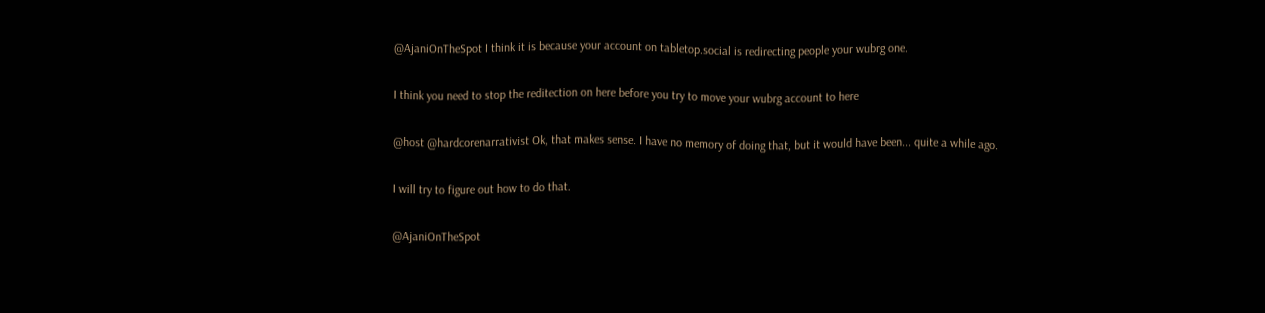@AjaniOnTheSpot I think it is because your account on tabletop.social is redirecting people your wubrg one.

I think you need to stop the reditection on here before you try to move your wubrg account to here

@host @hardcorenarrativist Ok, that makes sense. I have no memory of doing that, but it would have been... quite a while ago.

I will try to figure out how to do that.

@AjaniOnTheSpot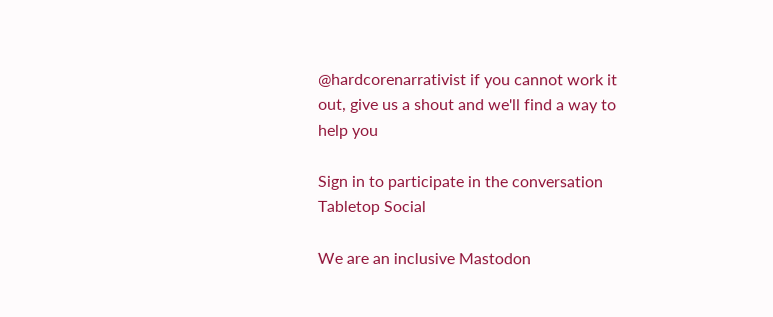@hardcorenarrativist if you cannot work it out, give us a shout and we'll find a way to help you

Sign in to participate in the conversation
Tabletop Social

We are an inclusive Mastodon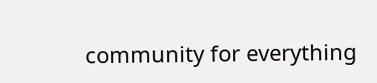community for everything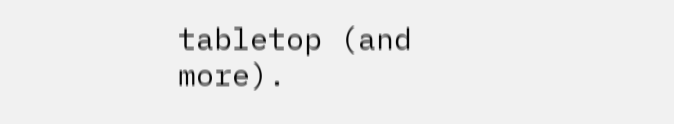tabletop (and more).